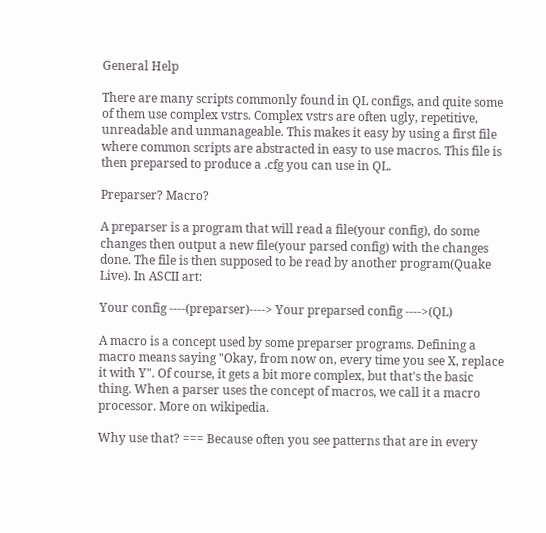General Help

There are many scripts commonly found in QL configs, and quite some of them use complex vstrs. Complex vstrs are often ugly, repetitive, unreadable and unmanageable. This makes it easy by using a first file where common scripts are abstracted in easy to use macros. This file is then preparsed to produce a .cfg you can use in QL.

Preparser? Macro?

A preparser is a program that will read a file(your config), do some changes then output a new file(your parsed config) with the changes done. The file is then supposed to be read by another program(Quake Live). In ASCII art:

Your config ----(preparser)----> Your preparsed config ---->(QL)

A macro is a concept used by some preparser programs. Defining a macro means saying "Okay, from now on, every time you see X, replace it with Y". Of course, it gets a bit more complex, but that's the basic thing. When a parser uses the concept of macros, we call it a macro processor. More on wikipedia.

Why use that? === Because often you see patterns that are in every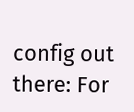config out there: For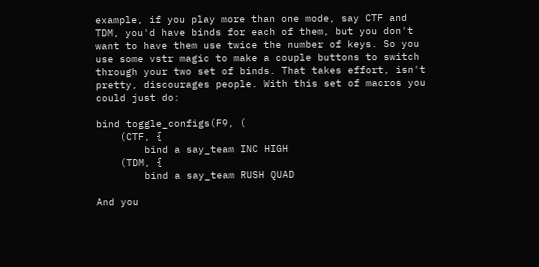example, if you play more than one mode, say CTF and TDM, you'd have binds for each of them, but you don't want to have them use twice the number of keys. So you use some vstr magic to make a couple buttons to switch through your two set of binds. That takes effort, isn't pretty, discourages people. With this set of macros you could just do:

bind toggle_configs(F9, (
    (CTF, {
        bind a say_team INC HIGH
    (TDM, {
        bind a say_team RUSH QUAD

And you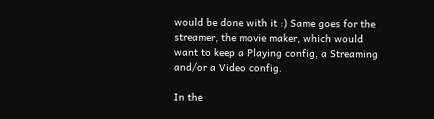would be done with it :) Same goes for the streamer, the movie maker, which would want to keep a Playing config, a Streaming and/or a Video config.

In the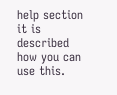help section it is described how you can use this.